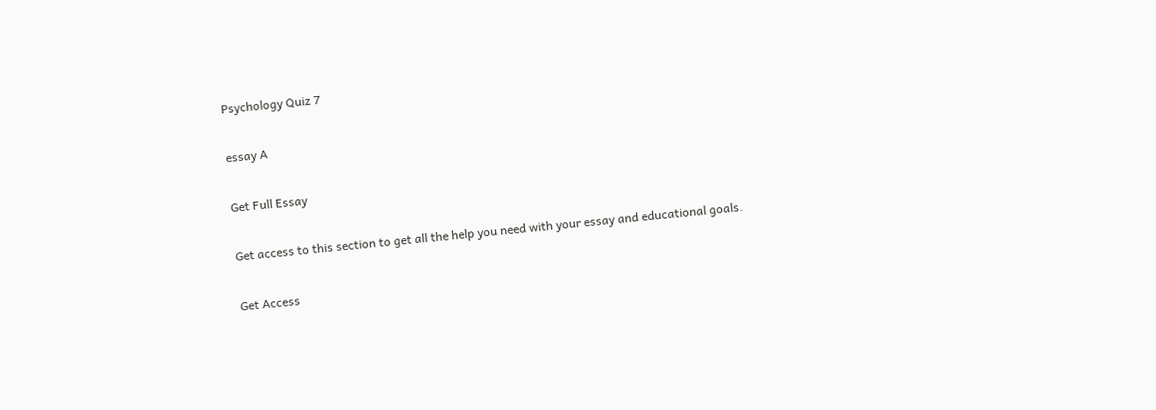Psychology Quiz 7

essay A

Get Full Essay

Get access to this section to get all the help you need with your essay and educational goals.

Get Access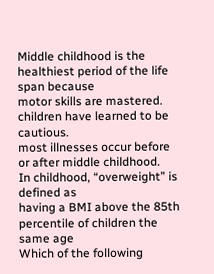Middle childhood is the healthiest period of the life span because
motor skills are mastered.
children have learned to be cautious.
most illnesses occur before or after middle childhood.
In childhood, “overweight” is defined as
having a BMI above the 85th percentile of children the same age
Which of the following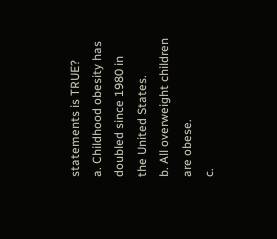statements is TRUE?
a. Childhood obesity has doubled since 1980 in the United States.
b. All overweight children are obese.
c.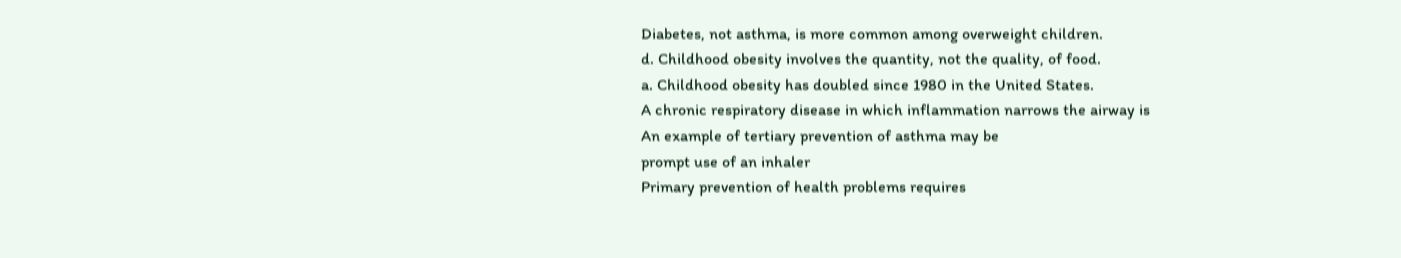Diabetes, not asthma, is more common among overweight children.
d. Childhood obesity involves the quantity, not the quality, of food.
a. Childhood obesity has doubled since 1980 in the United States.
A chronic respiratory disease in which inflammation narrows the airway is
An example of tertiary prevention of asthma may be
prompt use of an inhaler
Primary prevention of health problems requires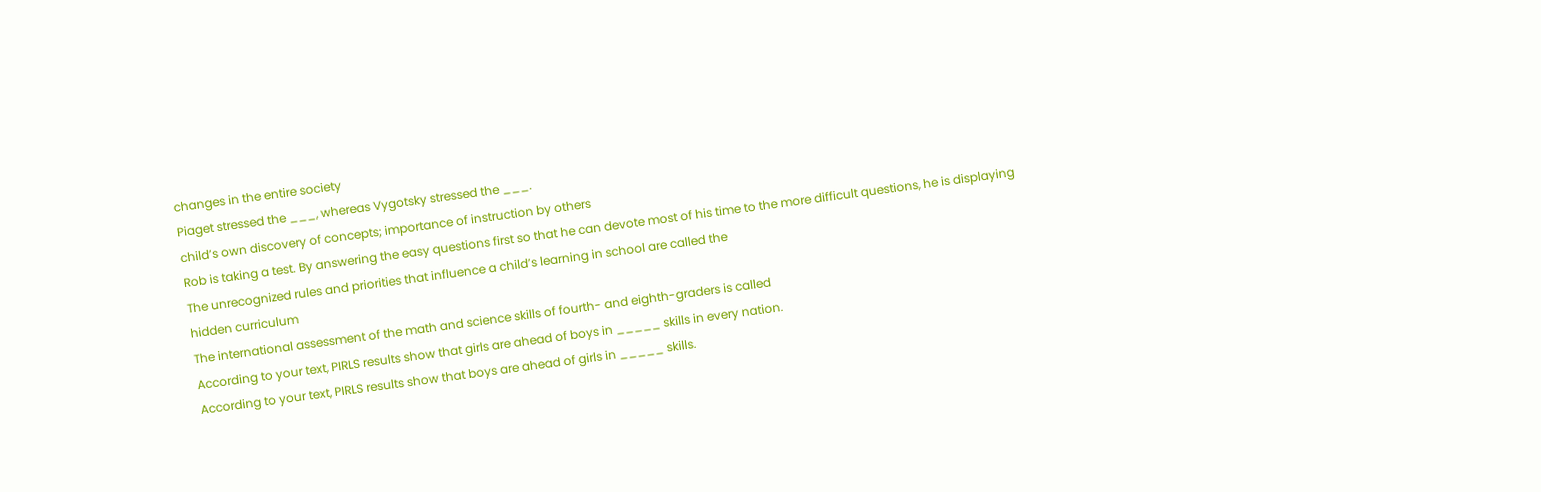changes in the entire society
Piaget stressed the ___, whereas Vygotsky stressed the ___.
child’s own discovery of concepts; importance of instruction by others
Rob is taking a test. By answering the easy questions first so that he can devote most of his time to the more difficult questions, he is displaying
The unrecognized rules and priorities that influence a child’s learning in school are called the
hidden curriculum
The international assessment of the math and science skills of fourth- and eighth-graders is called
According to your text, PIRLS results show that girls are ahead of boys in _____ skills in every nation.
According to your text, PIRLS results show that boys are ahead of girls in _____ skills.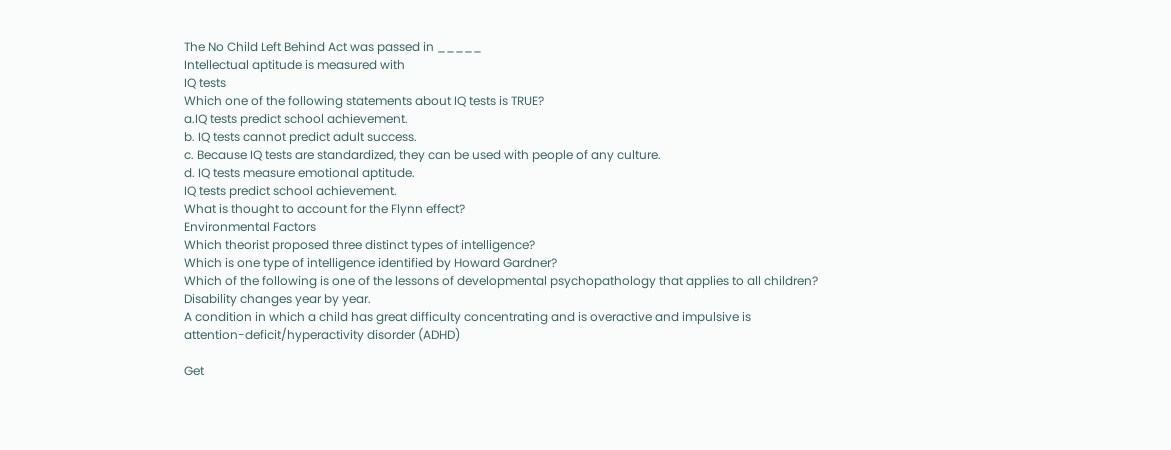The No Child Left Behind Act was passed in _____
Intellectual aptitude is measured with
IQ tests
Which one of the following statements about IQ tests is TRUE?
a.IQ tests predict school achievement.
b. IQ tests cannot predict adult success.
c. Because IQ tests are standardized, they can be used with people of any culture.
d. IQ tests measure emotional aptitude.
IQ tests predict school achievement.
What is thought to account for the Flynn effect?
Environmental Factors
Which theorist proposed three distinct types of intelligence?
Which is one type of intelligence identified by Howard Gardner?
Which of the following is one of the lessons of developmental psychopathology that applies to all children?
Disability changes year by year.
A condition in which a child has great difficulty concentrating and is overactive and impulsive is
attention-deficit/hyperactivity disorder (ADHD)

Get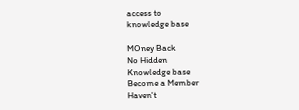access to
knowledge base

MOney Back
No Hidden
Knowledge base
Become a Member
Haven't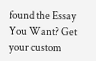found the Essay You Want? Get your custom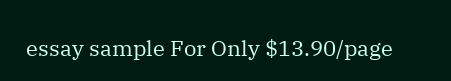essay sample For Only $13.90/page